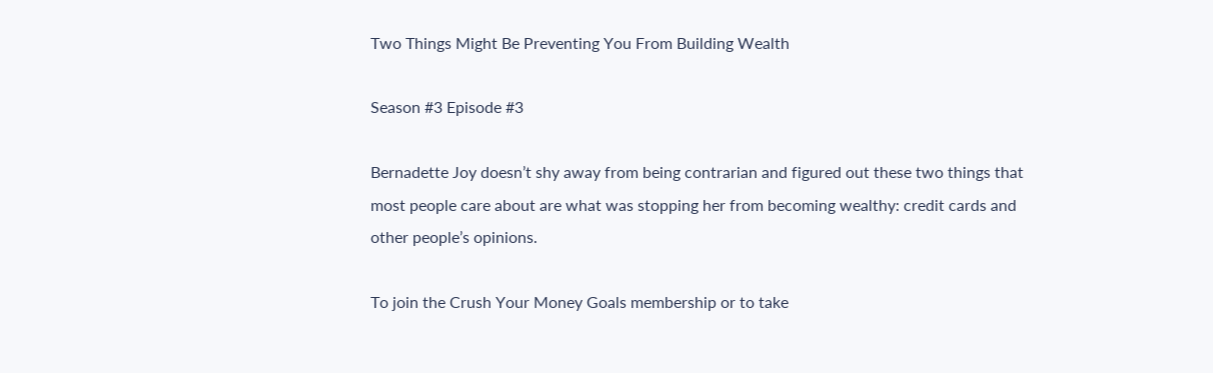Two Things Might Be Preventing You From Building Wealth

Season #3 Episode #3

Bernadette Joy doesn’t shy away from being contrarian and figured out these two things that most people care about are what was stopping her from becoming wealthy: credit cards and other people’s opinions.

To join the Crush Your Money Goals membership or to take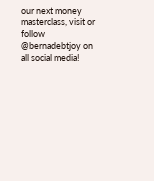our next money masterclass, visit or follow @bernadebtjoy on all social media!